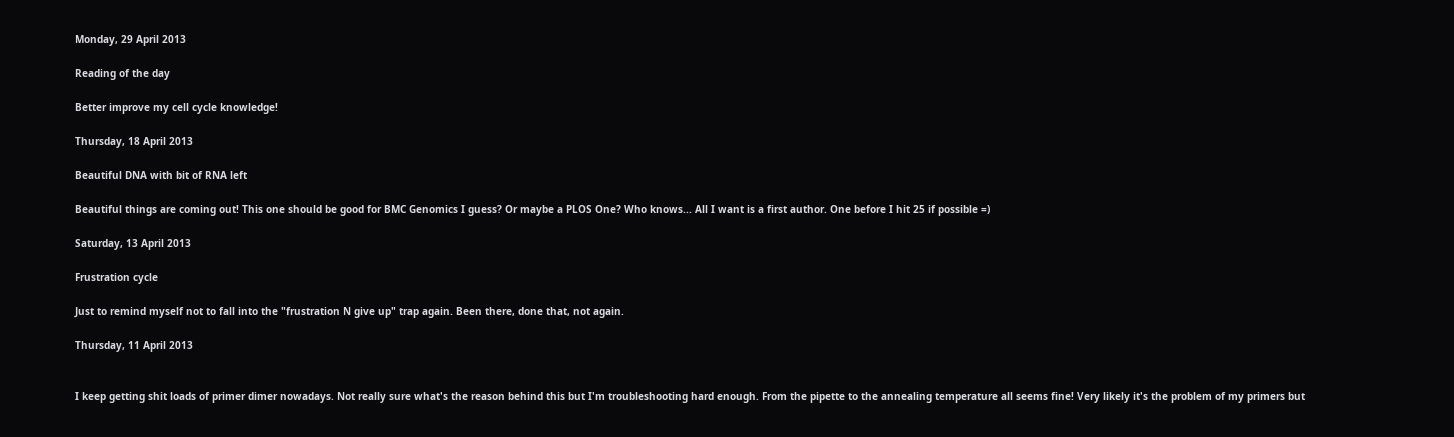Monday, 29 April 2013

Reading of the day

Better improve my cell cycle knowledge!

Thursday, 18 April 2013

Beautiful DNA with bit of RNA left

Beautiful things are coming out! This one should be good for BMC Genomics I guess? Or maybe a PLOS One? Who knows... All I want is a first author. One before I hit 25 if possible =)

Saturday, 13 April 2013

Frustration cycle

Just to remind myself not to fall into the "frustration N give up" trap again. Been there, done that, not again.

Thursday, 11 April 2013


I keep getting shit loads of primer dimer nowadays. Not really sure what's the reason behind this but I'm troubleshooting hard enough. From the pipette to the annealing temperature all seems fine! Very likely it's the problem of my primers but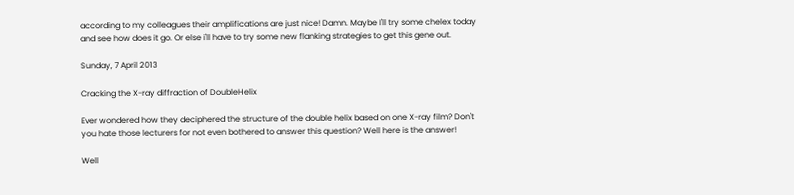according to my colleagues their amplifications are just nice! Damn. Maybe I'll try some chelex today and see how does it go. Or else i'll have to try some new flanking strategies to get this gene out.

Sunday, 7 April 2013

Cracking the X-ray diffraction of DoubleHelix

Ever wondered how they deciphered the structure of the double helix based on one X-ray film? Don't you hate those lecturers for not even bothered to answer this question? Well here is the answer!

Well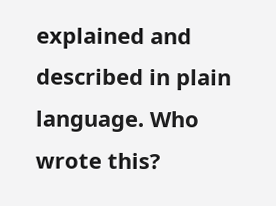explained and described in plain language. Who wrote this?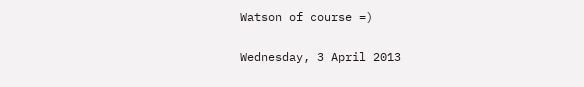Watson of course =)

Wednesday, 3 April 2013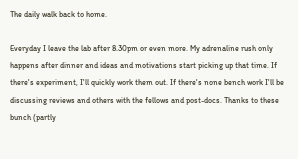The daily walk back to home.

Everyday I leave the lab after 8.30pm or even more. My adrenaline rush only happens after dinner and ideas and motivations start picking up that time. If there's experiment, I'll quickly work them out. If there's none bench work I'll be discussing reviews and others with the fellows and post-docs. Thanks to these bunch (partly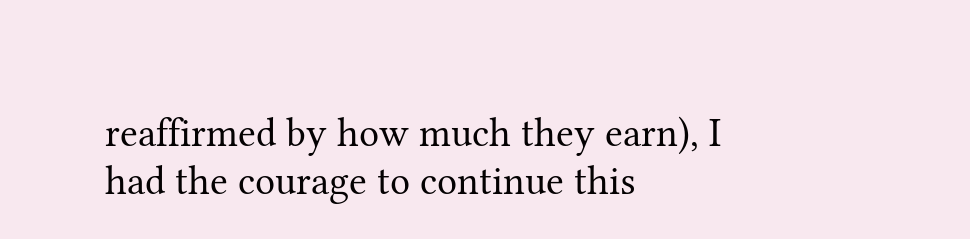reaffirmed by how much they earn), I had the courage to continue this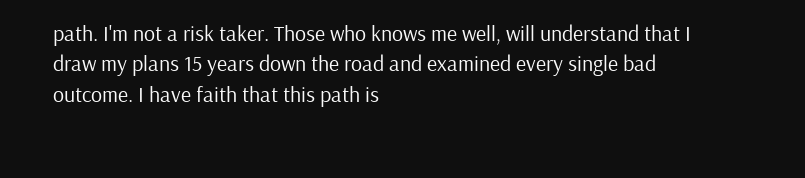path. I'm not a risk taker. Those who knows me well, will understand that I draw my plans 15 years down the road and examined every single bad outcome. I have faith that this path is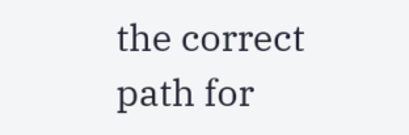the correct path for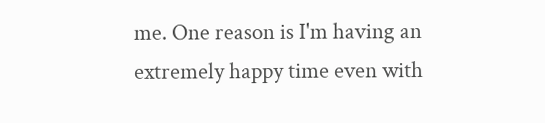me. One reason is I'm having an extremely happy time even with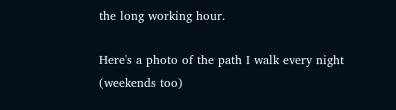the long working hour.

Here's a photo of the path I walk every night (weekends too)